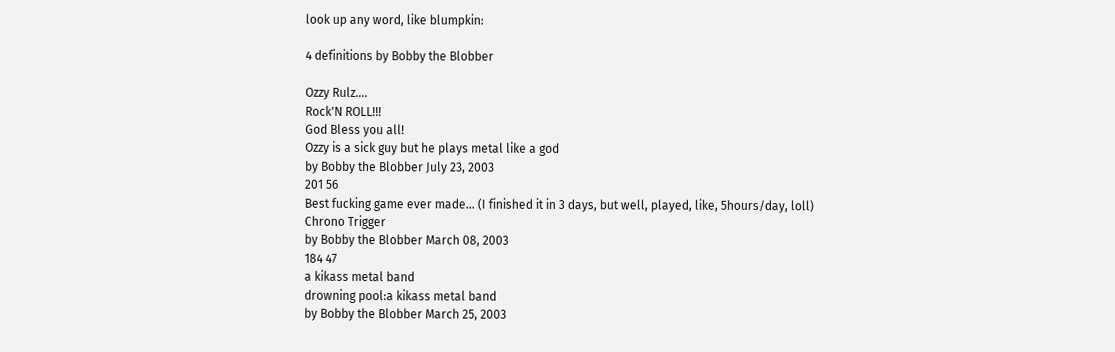look up any word, like blumpkin:

4 definitions by Bobby the Blobber

Ozzy Rulz....
Rock'N ROLL!!!
God Bless you all!
Ozzy is a sick guy but he plays metal like a god
by Bobby the Blobber July 23, 2003
201 56
Best fucking game ever made... (I finished it in 3 days, but well, played, like, 5hours/day, loll)
Chrono Trigger
by Bobby the Blobber March 08, 2003
184 47
a kikass metal band
drowning pool:a kikass metal band
by Bobby the Blobber March 25, 2003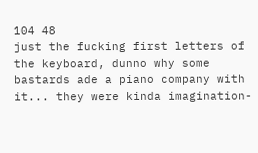104 48
just the fucking first letters of the keyboard, dunno why some bastards ade a piano company with it... they were kinda imagination-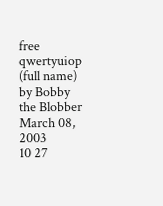free
qwertyuiop (full name)
by Bobby the Blobber March 08, 2003
10 27